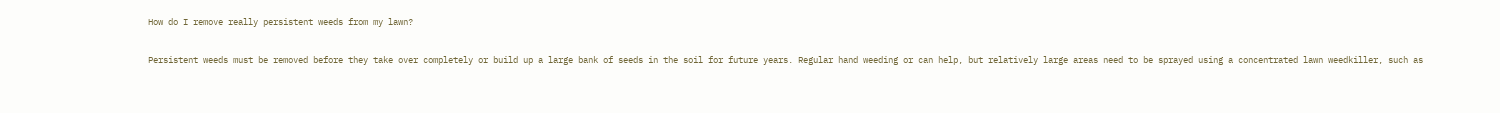How do I remove really persistent weeds from my lawn?

Persistent weeds must be removed before they take over completely or build up a large bank of seeds in the soil for future years. Regular hand weeding or can help, but relatively large areas need to be sprayed using a concentrated lawn weedkiller, such as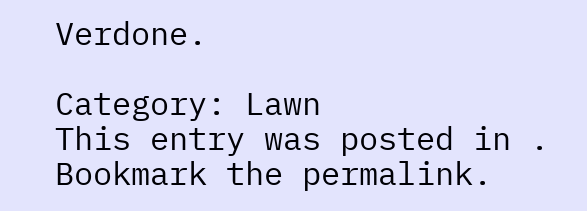Verdone.

Category: Lawn
This entry was posted in . Bookmark the permalink.